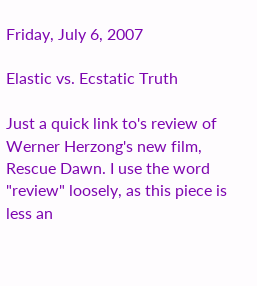Friday, July 6, 2007

Elastic vs. Ecstatic Truth

Just a quick link to's review of Werner Herzong's new film, Rescue Dawn. I use the word "review" loosely, as this piece is less an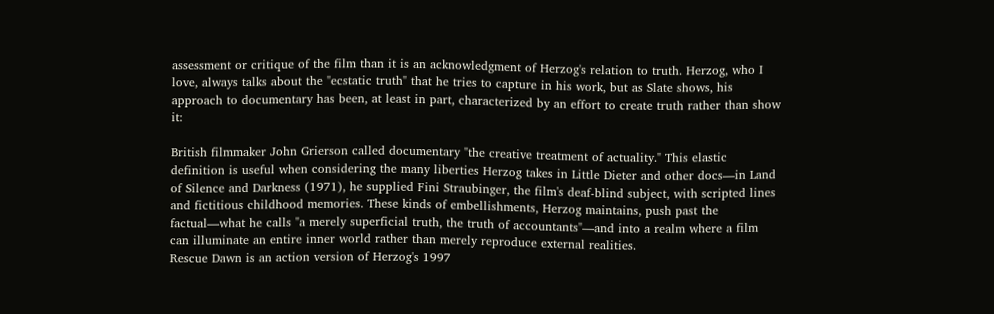assessment or critique of the film than it is an acknowledgment of Herzog's relation to truth. Herzog, who I love, always talks about the "ecstatic truth" that he tries to capture in his work, but as Slate shows, his approach to documentary has been, at least in part, characterized by an effort to create truth rather than show it:

British filmmaker John Grierson called documentary "the creative treatment of actuality." This elastic definition is useful when considering the many liberties Herzog takes in Little Dieter and other docs—in Land of Silence and Darkness (1971), he supplied Fini Straubinger, the film's deaf-blind subject, with scripted lines and fictitious childhood memories. These kinds of embellishments, Herzog maintains, push past the factual—what he calls "a merely superficial truth, the truth of accountants"—and into a realm where a film can illuminate an entire inner world rather than merely reproduce external realities.
Rescue Dawn is an action version of Herzog's 1997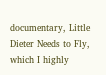documentary, Little Dieter Needs to Fly, which I highly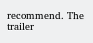recommend. The trailer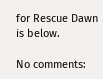for Rescue Dawn is below.

No comments: